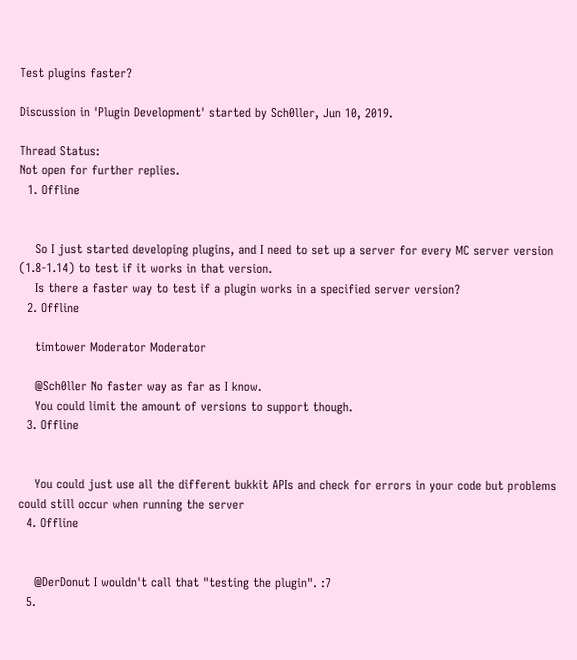Test plugins faster?

Discussion in 'Plugin Development' started by Sch0ller, Jun 10, 2019.

Thread Status:
Not open for further replies.
  1. Offline


    So I just started developing plugins, and I need to set up a server for every MC server version (1.8-1.14) to test if it works in that version.
    Is there a faster way to test if a plugin works in a specified server version?
  2. Offline

    timtower Moderator Moderator

    @Sch0ller No faster way as far as I know.
    You could limit the amount of versions to support though.
  3. Offline


    You could just use all the different bukkit APIs and check for errors in your code but problems could still occur when running the server
  4. Offline


    @DerDonut I wouldn't call that "testing the plugin". :7
  5.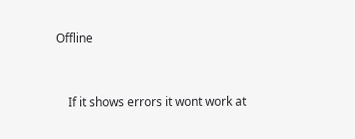Offline


    If it shows errors it wont work at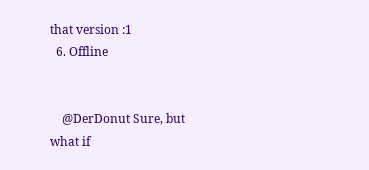that version :1
  6. Offline


    @DerDonut Sure, but what if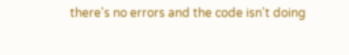there's no errors and the code isn't doing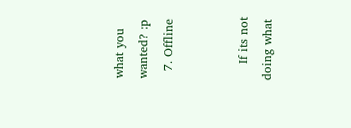what you wanted? :p
  7. Offline


    If its not doing what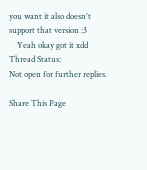you want it also doesn't support that version :3
    Yeah okay got it xdd
Thread Status:
Not open for further replies.

Share This Page